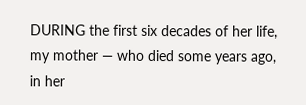DURING the first six decades of her life, my mother — who died some years ago, in her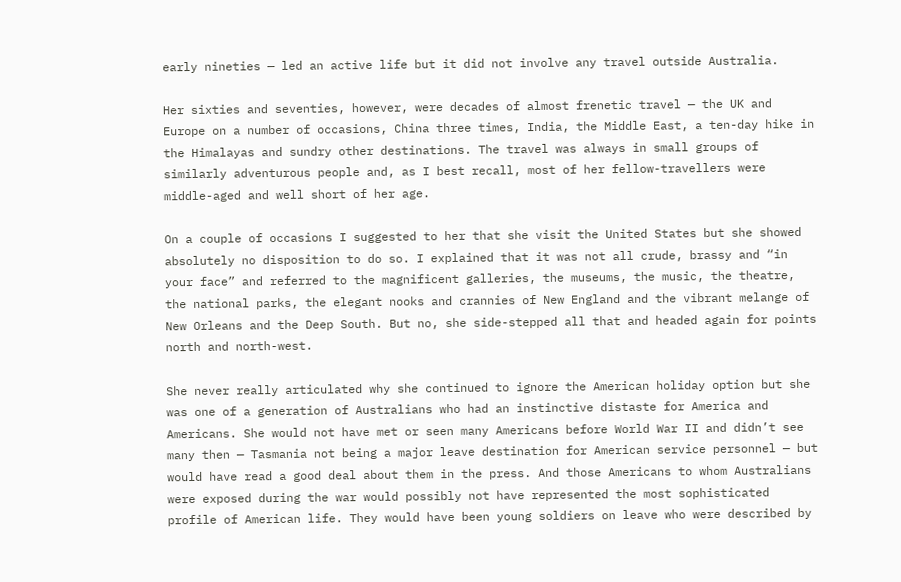early nineties — led an active life but it did not involve any travel outside Australia.

Her sixties and seventies, however, were decades of almost frenetic travel — the UK and Europe on a number of occasions, China three times, India, the Middle East, a ten-day hike in the Himalayas and sundry other destinations. The travel was always in small groups of similarly adventurous people and, as I best recall, most of her fellow-travellers were middle-aged and well short of her age.

On a couple of occasions I suggested to her that she visit the United States but she showed absolutely no disposition to do so. I explained that it was not all crude, brassy and “in your face” and referred to the magnificent galleries, the museums, the music, the theatre, the national parks, the elegant nooks and crannies of New England and the vibrant melange of New Orleans and the Deep South. But no, she side-stepped all that and headed again for points north and north-west.

She never really articulated why she continued to ignore the American holiday option but she was one of a generation of Australians who had an instinctive distaste for America and Americans. She would not have met or seen many Americans before World War II and didn’t see many then — Tasmania not being a major leave destination for American service personnel — but would have read a good deal about them in the press. And those Americans to whom Australians were exposed during the war would possibly not have represented the most sophisticated profile of American life. They would have been young soldiers on leave who were described by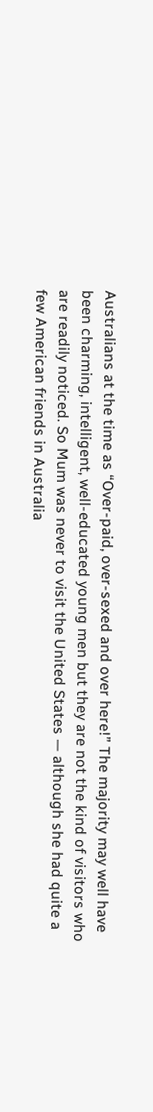Australians at the time as “Over-paid, over-sexed and over here!” The majority may well have been charming, intelligent, well-educated young men but they are not the kind of visitors who are readily noticed. So Mum was never to visit the United States — although she had quite a few American friends in Australia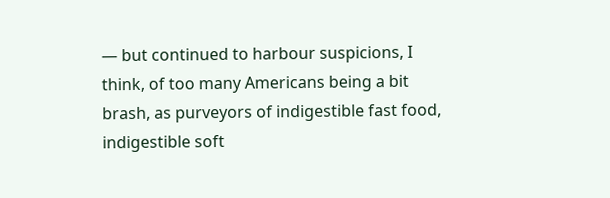— but continued to harbour suspicions, I think, of too many Americans being a bit brash, as purveyors of indigestible fast food, indigestible soft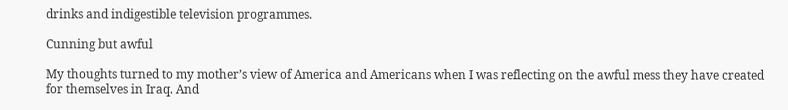drinks and indigestible television programmes.

Cunning but awful

My thoughts turned to my mother’s view of America and Americans when I was reflecting on the awful mess they have created for themselves in Iraq. And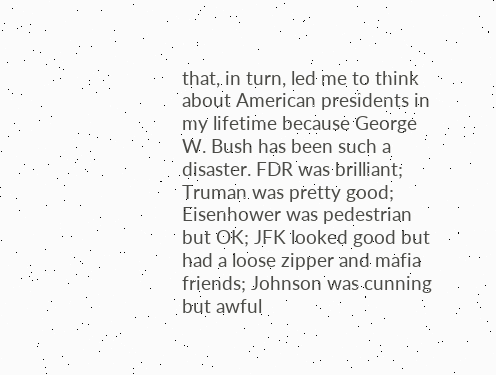that, in turn, led me to think about American presidents in my lifetime because George W. Bush has been such a disaster. FDR was brilliant; Truman was pretty good; Eisenhower was pedestrian but OK; JFK looked good but had a loose zipper and mafia friends; Johnson was cunning but awful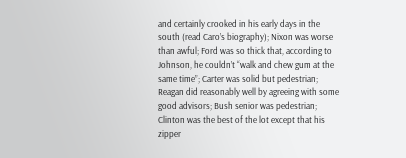and certainly crooked in his early days in the south (read Caro’s biography); Nixon was worse than awful; Ford was so thick that, according to Johnson, he couldn’t “walk and chew gum at the same time”; Carter was solid but pedestrian; Reagan did reasonably well by agreeing with some good advisors; Bush senior was pedestrian; Clinton was the best of the lot except that his zipper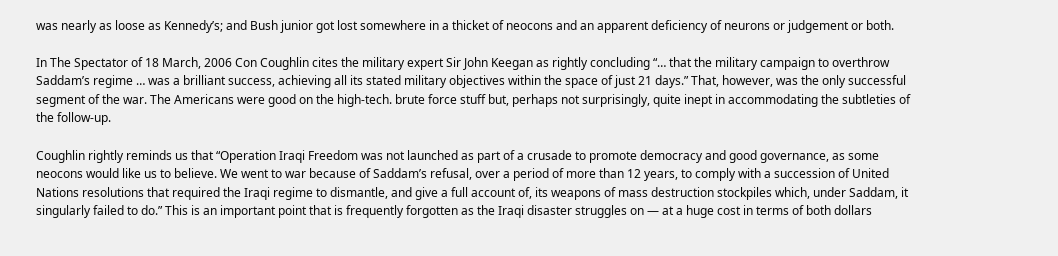was nearly as loose as Kennedy’s; and Bush junior got lost somewhere in a thicket of neocons and an apparent deficiency of neurons or judgement or both.

In The Spectator of 18 March, 2006 Con Coughlin cites the military expert Sir John Keegan as rightly concluding “… that the military campaign to overthrow Saddam’s regime … was a brilliant success, achieving all its stated military objectives within the space of just 21 days.” That, however, was the only successful segment of the war. The Americans were good on the high-tech. brute force stuff but, perhaps not surprisingly, quite inept in accommodating the subtleties of the follow-up.

Coughlin rightly reminds us that “Operation Iraqi Freedom was not launched as part of a crusade to promote democracy and good governance, as some neocons would like us to believe. We went to war because of Saddam’s refusal, over a period of more than 12 years, to comply with a succession of United Nations resolutions that required the Iraqi regime to dismantle, and give a full account of, its weapons of mass destruction stockpiles which, under Saddam, it singularly failed to do.” This is an important point that is frequently forgotten as the Iraqi disaster struggles on — at a huge cost in terms of both dollars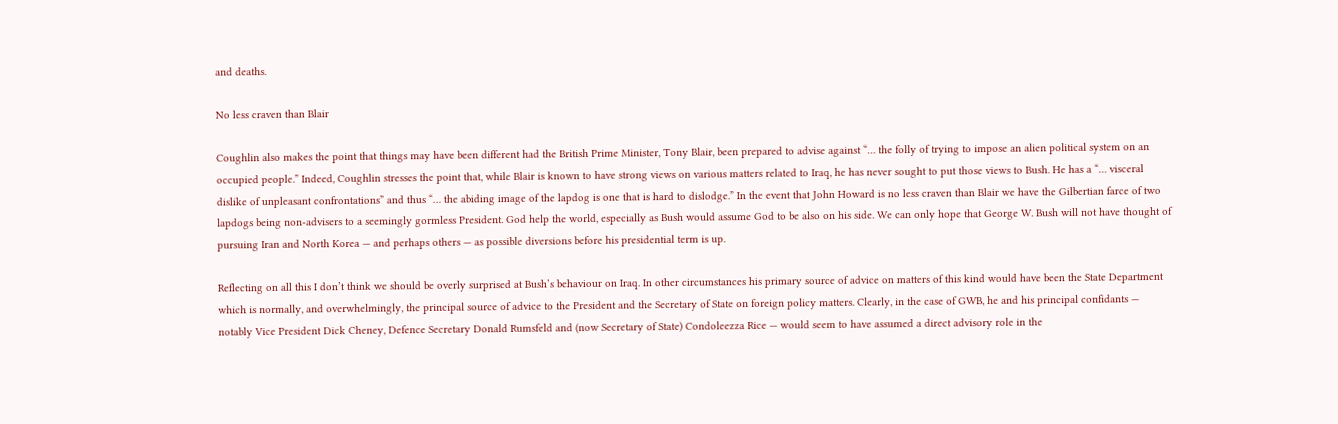and deaths.

No less craven than Blair

Coughlin also makes the point that things may have been different had the British Prime Minister, Tony Blair, been prepared to advise against “… the folly of trying to impose an alien political system on an occupied people.” Indeed, Coughlin stresses the point that, while Blair is known to have strong views on various matters related to Iraq, he has never sought to put those views to Bush. He has a “… visceral dislike of unpleasant confrontations” and thus “… the abiding image of the lapdog is one that is hard to dislodge.” In the event that John Howard is no less craven than Blair we have the Gilbertian farce of two lapdogs being non-advisers to a seemingly gormless President. God help the world, especially as Bush would assume God to be also on his side. We can only hope that George W. Bush will not have thought of pursuing Iran and North Korea — and perhaps others — as possible diversions before his presidential term is up.

Reflecting on all this I don’t think we should be overly surprised at Bush’s behaviour on Iraq. In other circumstances his primary source of advice on matters of this kind would have been the State Department which is normally, and overwhelmingly, the principal source of advice to the President and the Secretary of State on foreign policy matters. Clearly, in the case of GWB, he and his principal confidants — notably Vice President Dick Cheney, Defence Secretary Donald Rumsfeld and (now Secretary of State) Condoleezza Rice — would seem to have assumed a direct advisory role in the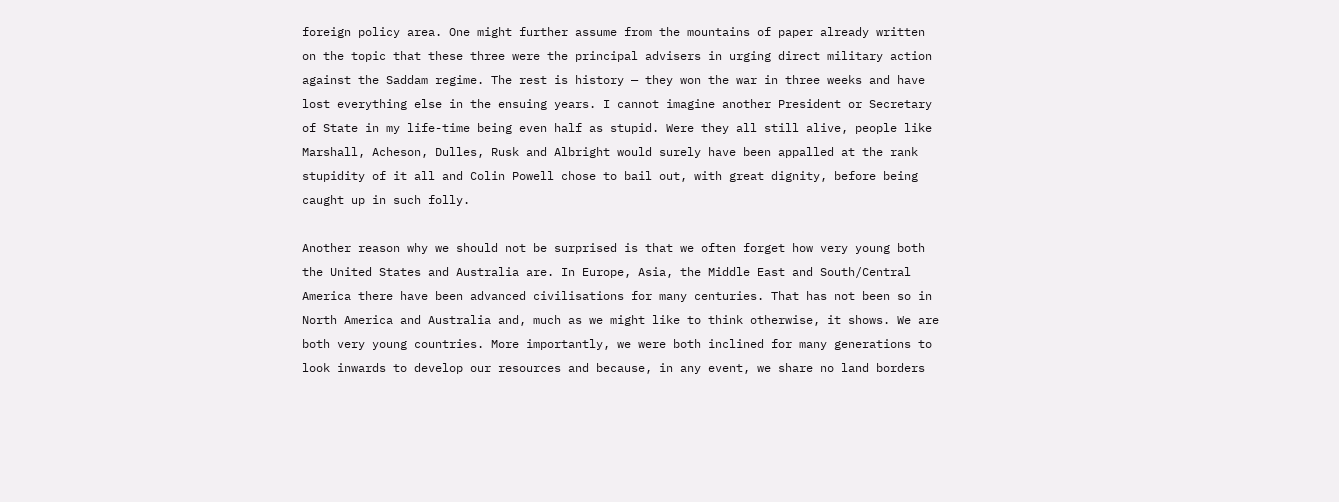foreign policy area. One might further assume from the mountains of paper already written on the topic that these three were the principal advisers in urging direct military action against the Saddam regime. The rest is history — they won the war in three weeks and have lost everything else in the ensuing years. I cannot imagine another President or Secretary of State in my life-time being even half as stupid. Were they all still alive, people like Marshall, Acheson, Dulles, Rusk and Albright would surely have been appalled at the rank stupidity of it all and Colin Powell chose to bail out, with great dignity, before being caught up in such folly.

Another reason why we should not be surprised is that we often forget how very young both the United States and Australia are. In Europe, Asia, the Middle East and South/Central America there have been advanced civilisations for many centuries. That has not been so in North America and Australia and, much as we might like to think otherwise, it shows. We are both very young countries. More importantly, we were both inclined for many generations to look inwards to develop our resources and because, in any event, we share no land borders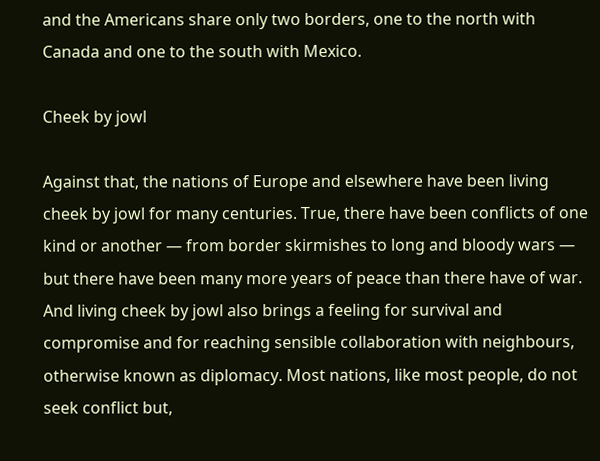and the Americans share only two borders, one to the north with Canada and one to the south with Mexico.

Cheek by jowl

Against that, the nations of Europe and elsewhere have been living cheek by jowl for many centuries. True, there have been conflicts of one kind or another — from border skirmishes to long and bloody wars — but there have been many more years of peace than there have of war. And living cheek by jowl also brings a feeling for survival and compromise and for reaching sensible collaboration with neighbours, otherwise known as diplomacy. Most nations, like most people, do not seek conflict but,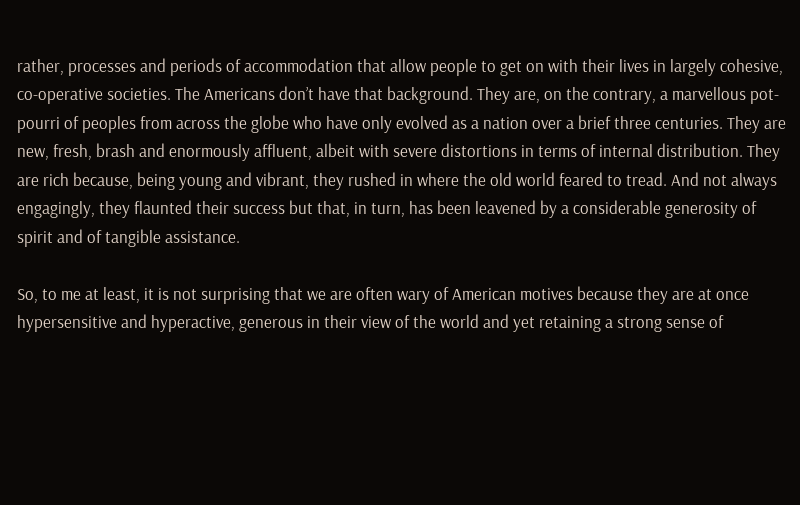rather, processes and periods of accommodation that allow people to get on with their lives in largely cohesive, co-operative societies. The Americans don’t have that background. They are, on the contrary, a marvellous pot-pourri of peoples from across the globe who have only evolved as a nation over a brief three centuries. They are new, fresh, brash and enormously affluent, albeit with severe distortions in terms of internal distribution. They are rich because, being young and vibrant, they rushed in where the old world feared to tread. And not always engagingly, they flaunted their success but that, in turn, has been leavened by a considerable generosity of spirit and of tangible assistance.

So, to me at least, it is not surprising that we are often wary of American motives because they are at once hypersensitive and hyperactive, generous in their view of the world and yet retaining a strong sense of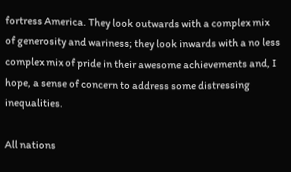fortress America. They look outwards with a complex mix of generosity and wariness; they look inwards with a no less complex mix of pride in their awesome achievements and, I hope, a sense of concern to address some distressing inequalities.

All nations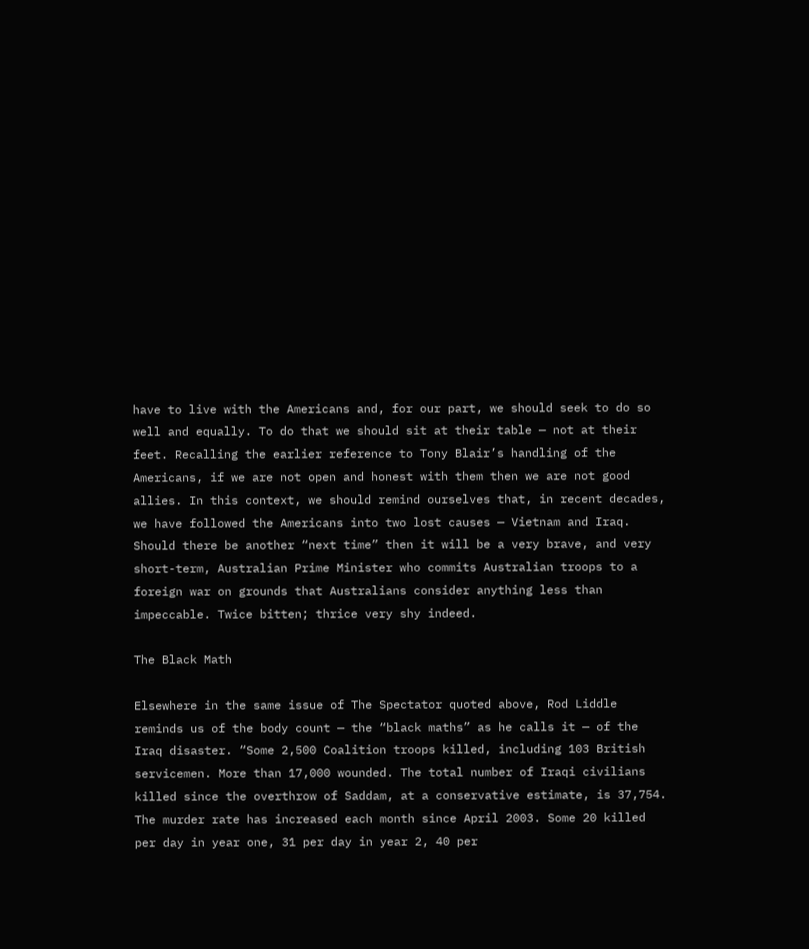have to live with the Americans and, for our part, we should seek to do so well and equally. To do that we should sit at their table — not at their feet. Recalling the earlier reference to Tony Blair’s handling of the Americans, if we are not open and honest with them then we are not good allies. In this context, we should remind ourselves that, in recent decades, we have followed the Americans into two lost causes — Vietnam and Iraq. Should there be another “next time” then it will be a very brave, and very short-term, Australian Prime Minister who commits Australian troops to a foreign war on grounds that Australians consider anything less than impeccable. Twice bitten; thrice very shy indeed.

The Black Math

Elsewhere in the same issue of The Spectator quoted above, Rod Liddle reminds us of the body count — the “black maths” as he calls it — of the Iraq disaster. “Some 2,500 Coalition troops killed, including 103 British servicemen. More than 17,000 wounded. The total number of Iraqi civilians killed since the overthrow of Saddam, at a conservative estimate, is 37,754. The murder rate has increased each month since April 2003. Some 20 killed per day in year one, 31 per day in year 2, 40 per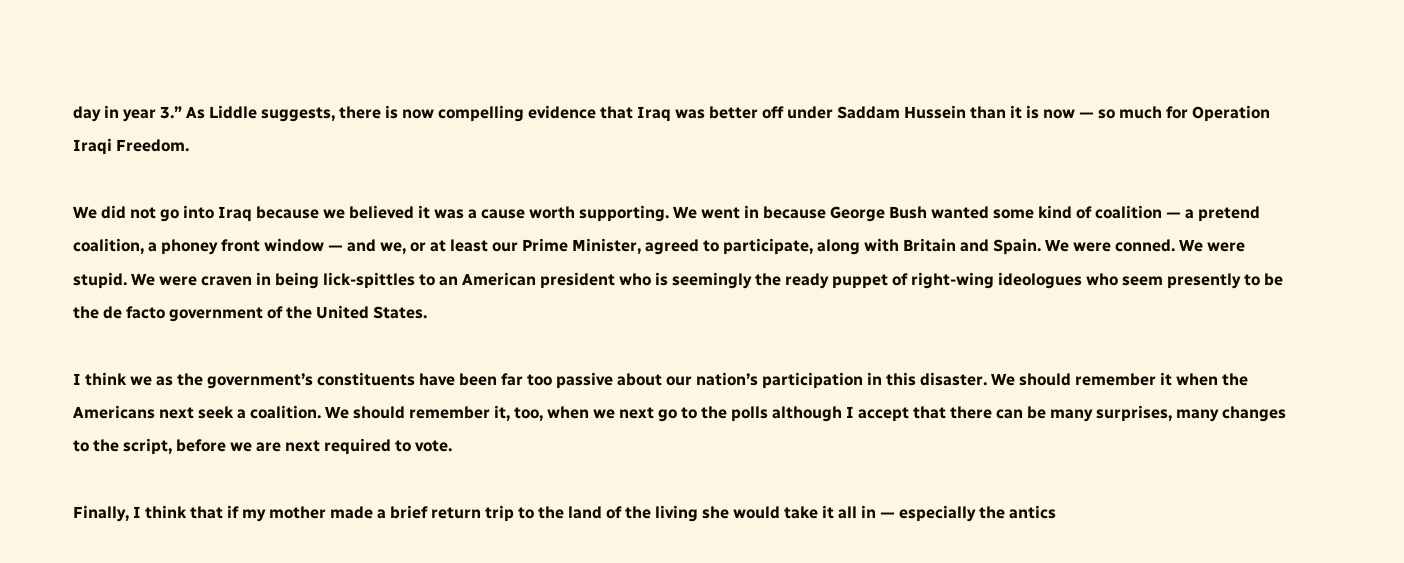day in year 3.” As Liddle suggests, there is now compelling evidence that Iraq was better off under Saddam Hussein than it is now — so much for Operation Iraqi Freedom.

We did not go into Iraq because we believed it was a cause worth supporting. We went in because George Bush wanted some kind of coalition — a pretend coalition, a phoney front window — and we, or at least our Prime Minister, agreed to participate, along with Britain and Spain. We were conned. We were stupid. We were craven in being lick-spittles to an American president who is seemingly the ready puppet of right-wing ideologues who seem presently to be the de facto government of the United States.

I think we as the government’s constituents have been far too passive about our nation’s participation in this disaster. We should remember it when the Americans next seek a coalition. We should remember it, too, when we next go to the polls although I accept that there can be many surprises, many changes to the script, before we are next required to vote.

Finally, I think that if my mother made a brief return trip to the land of the living she would take it all in — especially the antics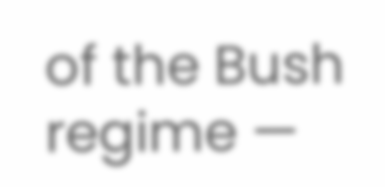of the Bush regime —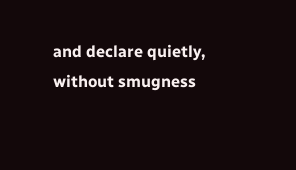and declare quietly, without smugness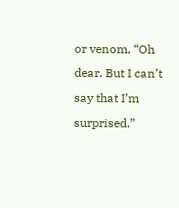or venom, “Oh dear. But I can’t say that I’m surprised.”